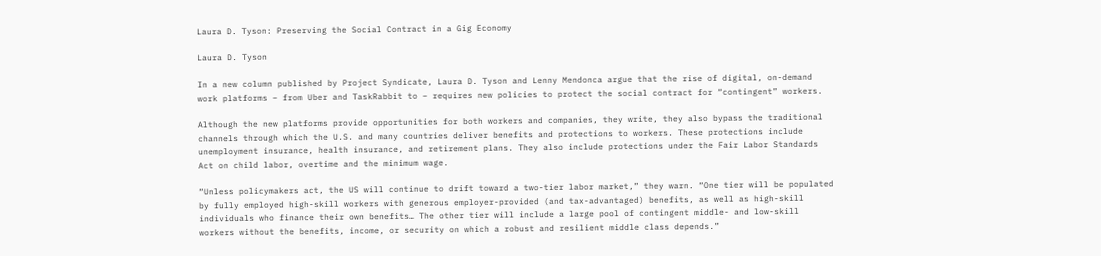Laura D. Tyson: Preserving the Social Contract in a Gig Economy

Laura D. Tyson

In a new column published by Project Syndicate, Laura D. Tyson and Lenny Mendonca argue that the rise of digital, on-demand work platforms – from Uber and TaskRabbit to – requires new policies to protect the social contract for “contingent” workers.

Although the new platforms provide opportunities for both workers and companies, they write, they also bypass the traditional channels through which the U.S. and many countries deliver benefits and protections to workers. These protections include unemployment insurance, health insurance, and retirement plans. They also include protections under the Fair Labor Standards Act on child labor, overtime and the minimum wage.

“Unless policymakers act, the US will continue to drift toward a two-tier labor market,” they warn. “One tier will be populated by fully employed high-skill workers with generous employer-provided (and tax-advantaged) benefits, as well as high-skill individuals who finance their own benefits… The other tier will include a large pool of contingent middle- and low-skill workers without the benefits, income, or security on which a robust and resilient middle class depends.”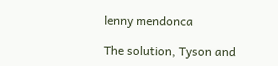lenny mendonca

The solution, Tyson and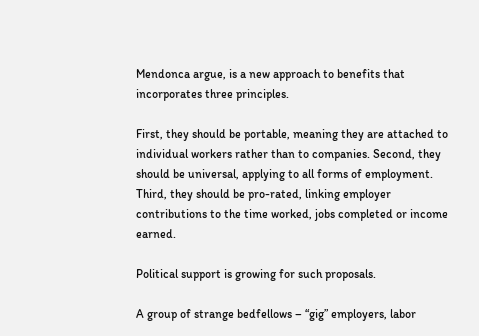Mendonca argue, is a new approach to benefits that incorporates three principles.

First, they should be portable, meaning they are attached to individual workers rather than to companies. Second, they should be universal, applying to all forms of employment. Third, they should be pro-rated, linking employer contributions to the time worked, jobs completed or income earned.

Political support is growing for such proposals.

A group of strange bedfellows – “gig” employers, labor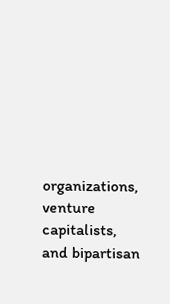organizations, venture capitalists, and bipartisan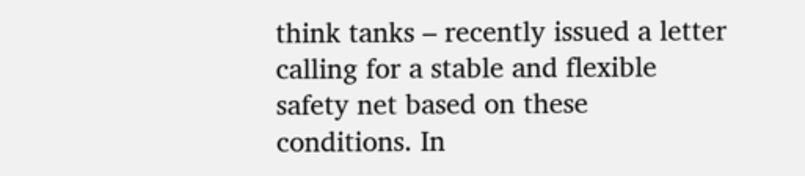think tanks – recently issued a letter calling for a stable and flexible safety net based on these conditions. In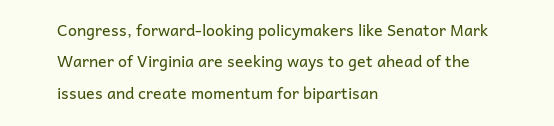Congress, forward-looking policymakers like Senator Mark Warner of Virginia are seeking ways to get ahead of the issues and create momentum for bipartisan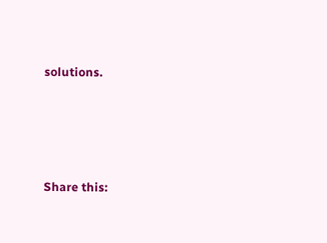solutions.







Share this: